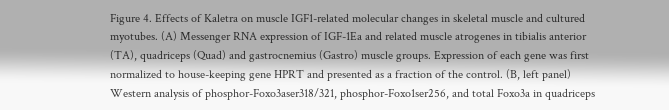Figure 4. Effects of Kaletra on muscle IGF1-related molecular changes in skeletal muscle and cultured myotubes. (A) Messenger RNA expression of IGF-1Ea and related muscle atrogenes in tibialis anterior (TA), quadriceps (Quad) and gastrocnemius (Gastro) muscle groups. Expression of each gene was first normalized to house-keeping gene HPRT and presented as a fraction of the control. (B, left panel) Western analysis of phosphor-Foxo3aser318/321, phosphor-Foxo1ser256, and total Foxo3a in quadriceps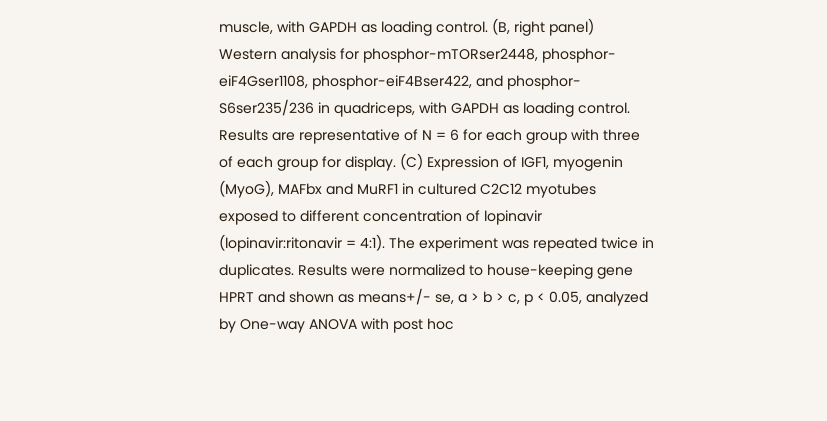muscle, with GAPDH as loading control. (B, right panel) Western analysis for phosphor-mTORser2448, phosphor-eiF4Gser1108, phosphor-eiF4Bser422, and phosphor-S6ser235/236 in quadriceps, with GAPDH as loading control. Results are representative of N = 6 for each group with three of each group for display. (C) Expression of IGF1, myogenin (MyoG), MAFbx and MuRF1 in cultured C2C12 myotubes exposed to different concentration of lopinavir (lopinavir:ritonavir = 4:1). The experiment was repeated twice in duplicates. Results were normalized to house-keeping gene HPRT and shown as means+/- se, a > b > c, p < 0.05, analyzed by One-way ANOVA with post hoc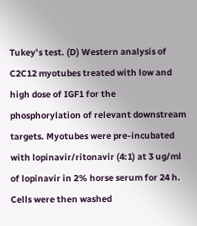Tukey’s test. (D) Western analysis of C2C12 myotubes treated with low and high dose of IGF1 for the phosphorylation of relevant downstream targets. Myotubes were pre-incubated with lopinavir/ritonavir (4:1) at 3 ug/ml of lopinavir in 2% horse serum for 24 h. Cells were then washed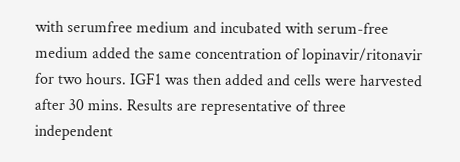with serumfree medium and incubated with serum-free medium added the same concentration of lopinavir/ritonavir for two hours. IGF1 was then added and cells were harvested after 30 mins. Results are representative of three independent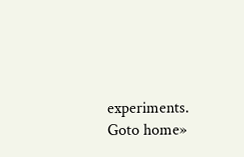experiments.
Goto home»